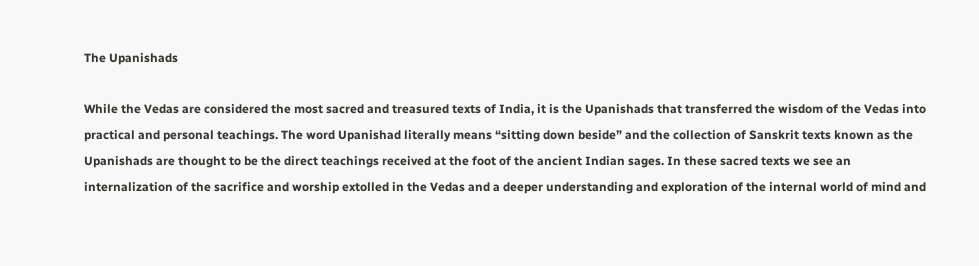The Upanishads

While the Vedas are considered the most sacred and treasured texts of India, it is the Upanishads that transferred the wisdom of the Vedas into practical and personal teachings. The word Upanishad literally means “sitting down beside” and the collection of Sanskrit texts known as the Upanishads are thought to be the direct teachings received at the foot of the ancient Indian sages. In these sacred texts we see an internalization of the sacrifice and worship extolled in the Vedas and a deeper understanding and exploration of the internal world of mind and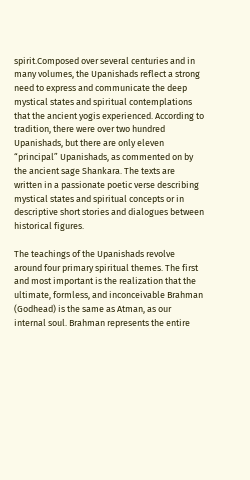spirit.Composed over several centuries and in many volumes, the Upanishads reflect a strong need to express and communicate the deep mystical states and spiritual contemplations that the ancient yogis experienced. According to tradition, there were over two hundred Upanishads, but there are only eleven “principal” Upanishads, as commented on by the ancient sage Shankara. The texts are written in a passionate poetic verse describing mystical states and spiritual concepts or in descriptive short stories and dialogues between historical figures.

The teachings of the Upanishads revolve around four primary spiritual themes. The first and most important is the realization that the ultimate, formless, and inconceivable Brahman (Godhead) is the same as Atman, as our internal soul. Brahman represents the entire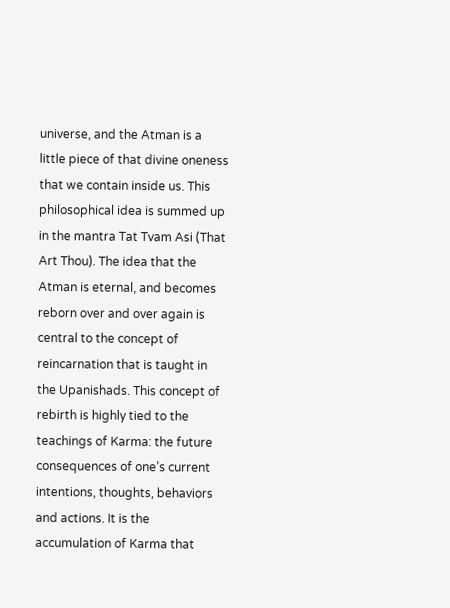universe, and the Atman is a little piece of that divine oneness that we contain inside us. This philosophical idea is summed up in the mantra Tat Tvam Asi (That Art Thou). The idea that the Atman is eternal, and becomes reborn over and over again is central to the concept of reincarnation that is taught in the Upanishads. This concept of rebirth is highly tied to the teachings of Karma: the future consequences of one’s current intentions, thoughts, behaviors and actions. It is the accumulation of Karma that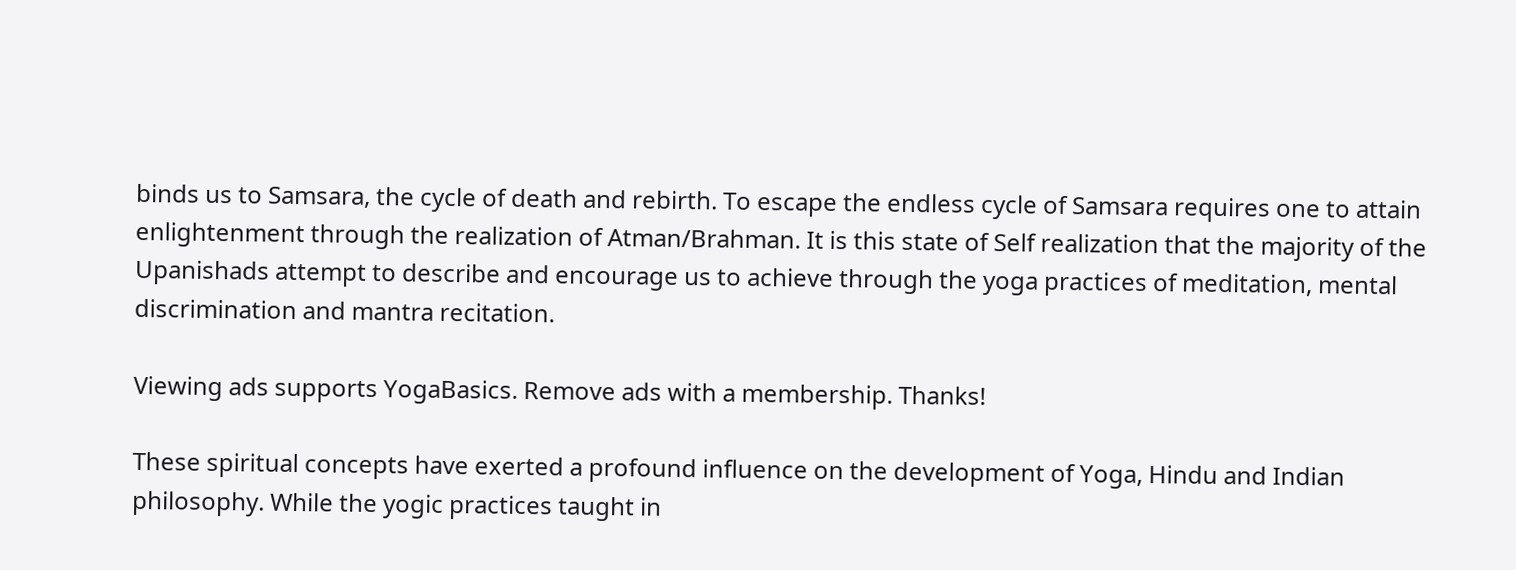binds us to Samsara, the cycle of death and rebirth. To escape the endless cycle of Samsara requires one to attain enlightenment through the realization of Atman/Brahman. It is this state of Self realization that the majority of the Upanishads attempt to describe and encourage us to achieve through the yoga practices of meditation, mental discrimination and mantra recitation.

Viewing ads supports YogaBasics. Remove ads with a membership. Thanks!

These spiritual concepts have exerted a profound influence on the development of Yoga, Hindu and Indian philosophy. While the yogic practices taught in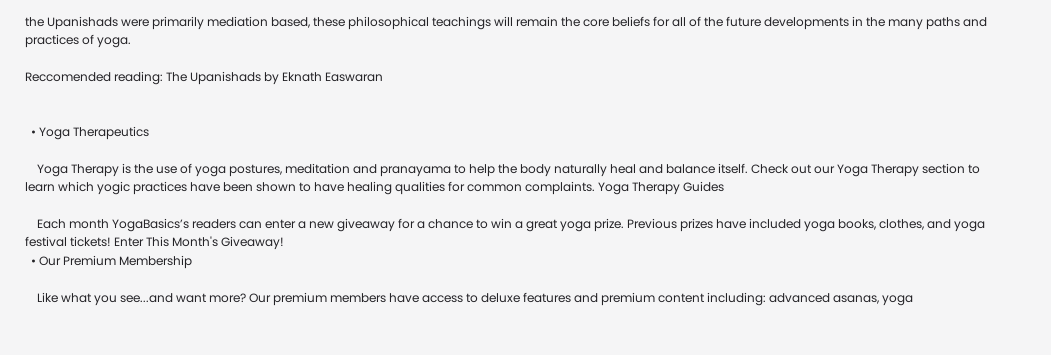the Upanishads were primarily mediation based, these philosophical teachings will remain the core beliefs for all of the future developments in the many paths and practices of yoga.

Reccomended reading: The Upanishads by Eknath Easwaran


  • Yoga Therapeutics

    Yoga Therapy is the use of yoga postures, meditation and pranayama to help the body naturally heal and balance itself. Check out our Yoga Therapy section to learn which yogic practices have been shown to have healing qualities for common complaints. Yoga Therapy Guides

    Each month YogaBasics’s readers can enter a new giveaway for a chance to win a great yoga prize. Previous prizes have included yoga books, clothes, and yoga festival tickets! Enter This Month's Giveaway!
  • Our Premium Membership

    Like what you see...and want more? Our premium members have access to deluxe features and premium content including: advanced asanas, yoga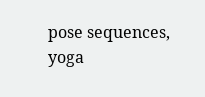pose sequences, yoga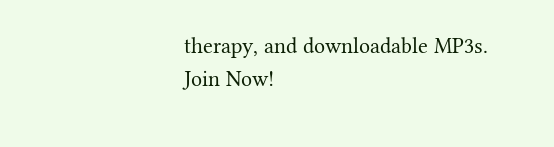therapy, and downloadable MP3s. Join Now!